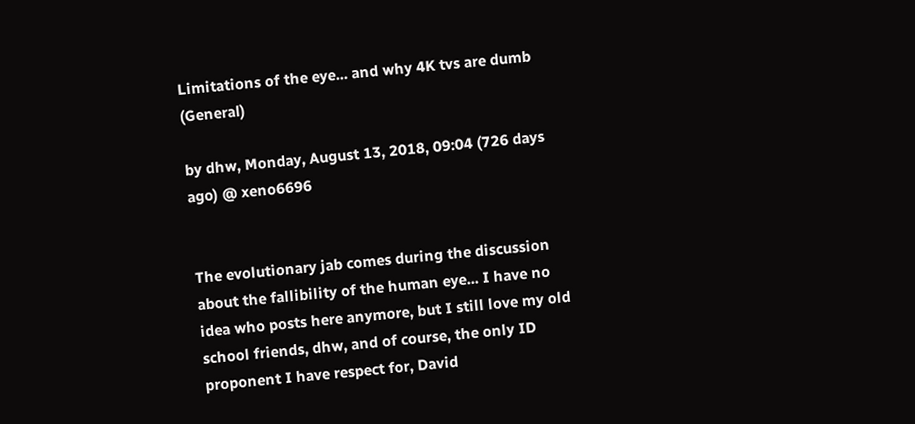Limitations of the eye... and why 4K tvs are dumb (General)

by dhw, Monday, August 13, 2018, 09:04 (726 days ago) @ xeno6696


The evolutionary jab comes during the discussion about the fallibility of the human eye... I have no idea who posts here anymore, but I still love my old school friends, dhw, and of course, the only ID proponent I have respect for, David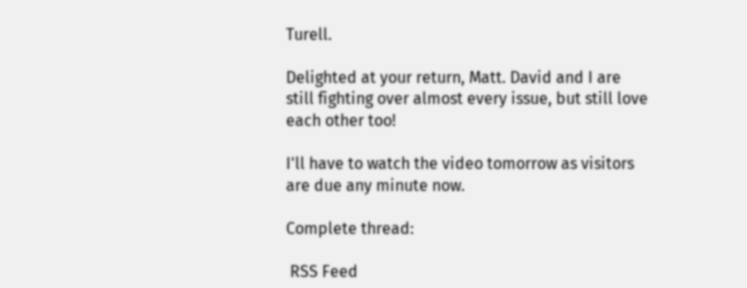Turell.

Delighted at your return, Matt. David and I are still fighting over almost every issue, but still love each other too!

I'll have to watch the video tomorrow as visitors are due any minute now.

Complete thread:

 RSS Feed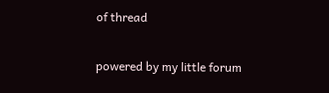of thread

powered by my little forum